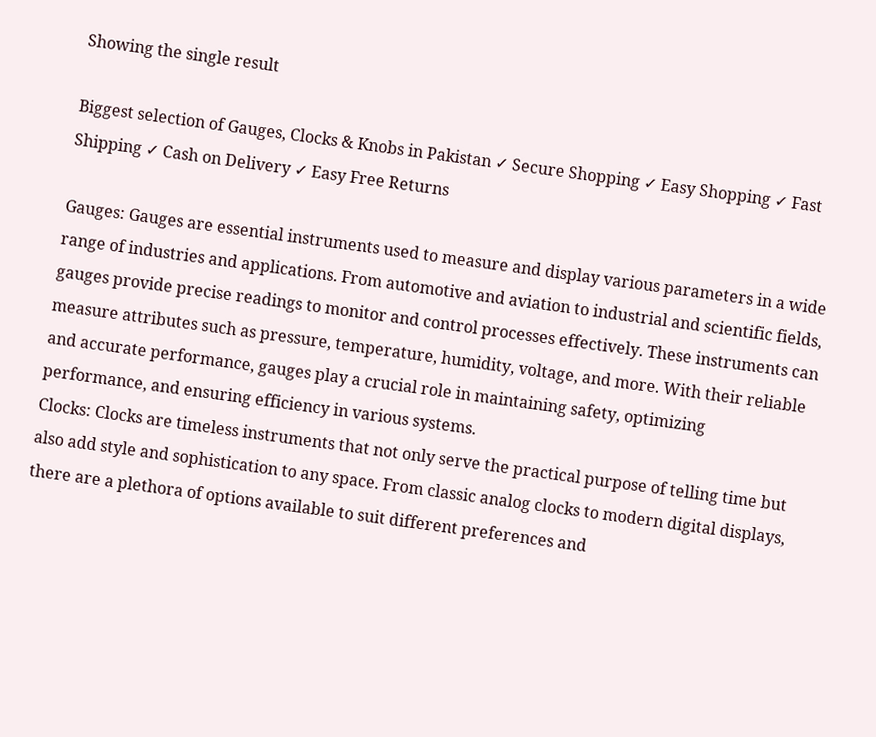Showing the single result

Biggest selection of Gauges, Clocks & Knobs in Pakistan ✓ Secure Shopping ✓ Easy Shopping ✓ Fast Shipping ✓ Cash on Delivery ✓ Easy Free Returns

Gauges: Gauges are essential instruments used to measure and display various parameters in a wide range of industries and applications. From automotive and aviation to industrial and scientific fields, gauges provide precise readings to monitor and control processes effectively. These instruments can measure attributes such as pressure, temperature, humidity, voltage, and more. With their reliable and accurate performance, gauges play a crucial role in maintaining safety, optimizing performance, and ensuring efficiency in various systems.
Clocks: Clocks are timeless instruments that not only serve the practical purpose of telling time but also add style and sophistication to any space. From classic analog clocks to modern digital displays, there are a plethora of options available to suit different preferences and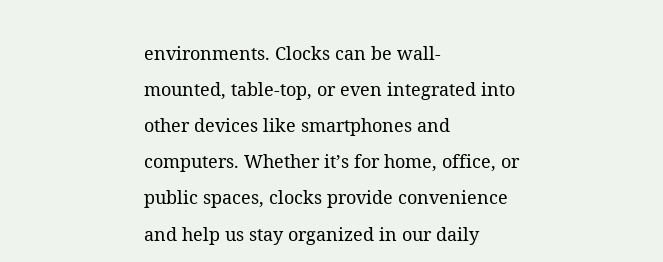environments. Clocks can be wall-mounted, table-top, or even integrated into other devices like smartphones and computers. Whether it’s for home, office, or public spaces, clocks provide convenience and help us stay organized in our daily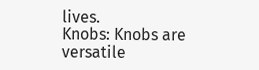lives.
Knobs: Knobs are versatile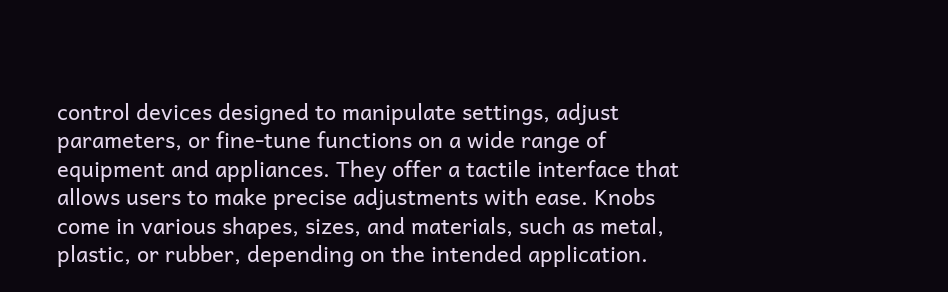control devices designed to manipulate settings, adjust parameters, or fine-tune functions on a wide range of equipment and appliances. They offer a tactile interface that allows users to make precise adjustments with ease. Knobs come in various shapes, sizes, and materials, such as metal, plastic, or rubber, depending on the intended application.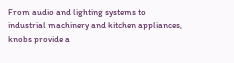From audio and lighting systems to industrial machinery and kitchen appliances, knobs provide a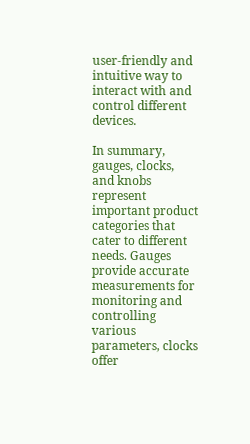user-friendly and intuitive way to interact with and control different devices.

In summary, gauges, clocks, and knobs represent important product categories that cater to different needs. Gauges provide accurate measurements for monitoring and controlling various parameters, clocks offer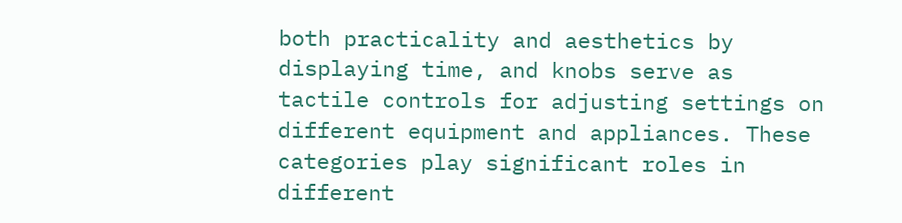both practicality and aesthetics by displaying time, and knobs serve as tactile controls for adjusting settings on different equipment and appliances. These categories play significant roles in different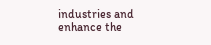industries and enhance the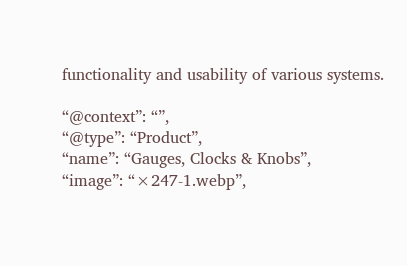functionality and usability of various systems.

“@context”: “”,
“@type”: “Product”,
“name”: “Gauges, Clocks & Knobs”,
“image”: “×247-1.webp”,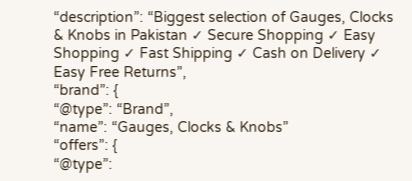“description”: “Biggest selection of Gauges, Clocks & Knobs in Pakistan ✓ Secure Shopping ✓ Easy Shopping ✓ Fast Shipping ✓ Cash on Delivery ✓ Easy Free Returns”,
“brand”: {
“@type”: “Brand”,
“name”: “Gauges, Clocks & Knobs”
“offers”: {
“@type”: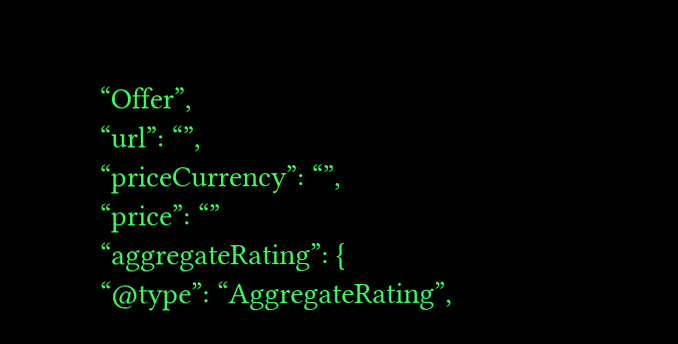“Offer”,
“url”: “”,
“priceCurrency”: “”,
“price”: “”
“aggregateRating”: {
“@type”: “AggregateRating”,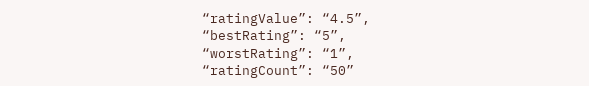“ratingValue”: “4.5”,
“bestRating”: “5”,
“worstRating”: “1”,
“ratingCount”: “50”